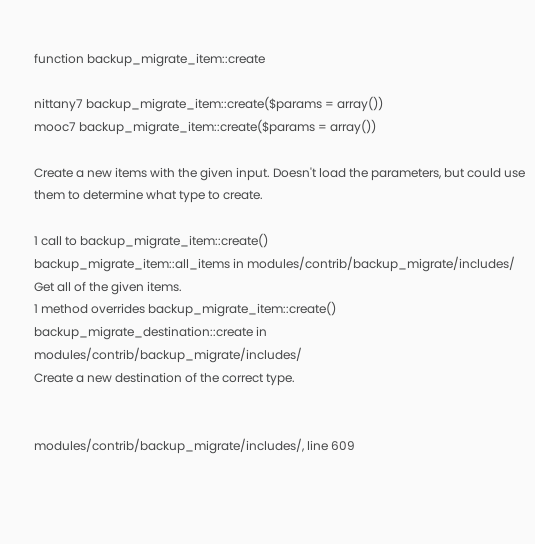function backup_migrate_item::create

nittany7 backup_migrate_item::create($params = array())
mooc7 backup_migrate_item::create($params = array())

Create a new items with the given input. Doesn't load the parameters, but could use them to determine what type to create.

1 call to backup_migrate_item::create()
backup_migrate_item::all_items in modules/contrib/backup_migrate/includes/
Get all of the given items.
1 method overrides backup_migrate_item::create()
backup_migrate_destination::create in modules/contrib/backup_migrate/includes/
Create a new destination of the correct type.


modules/contrib/backup_migrate/includes/, line 609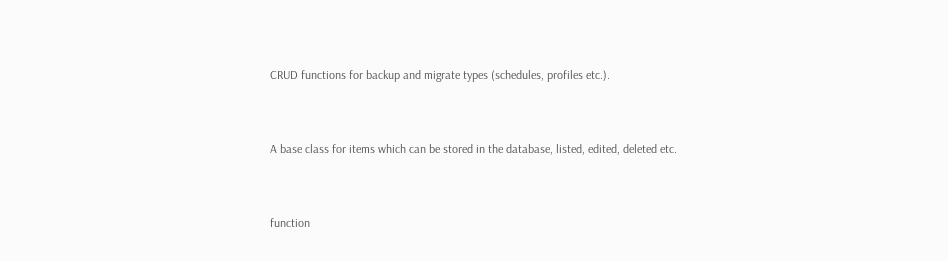CRUD functions for backup and migrate types (schedules, profiles etc.).


A base class for items which can be stored in the database, listed, edited, deleted etc.


function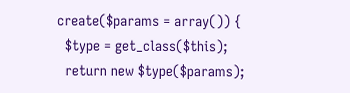create($params = array()) {
  $type = get_class($this);
  return new $type($params);